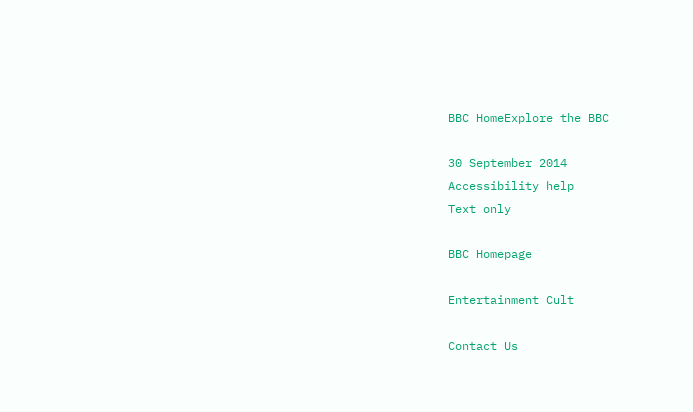BBC HomeExplore the BBC

30 September 2014
Accessibility help
Text only

BBC Homepage

Entertainment Cult

Contact Us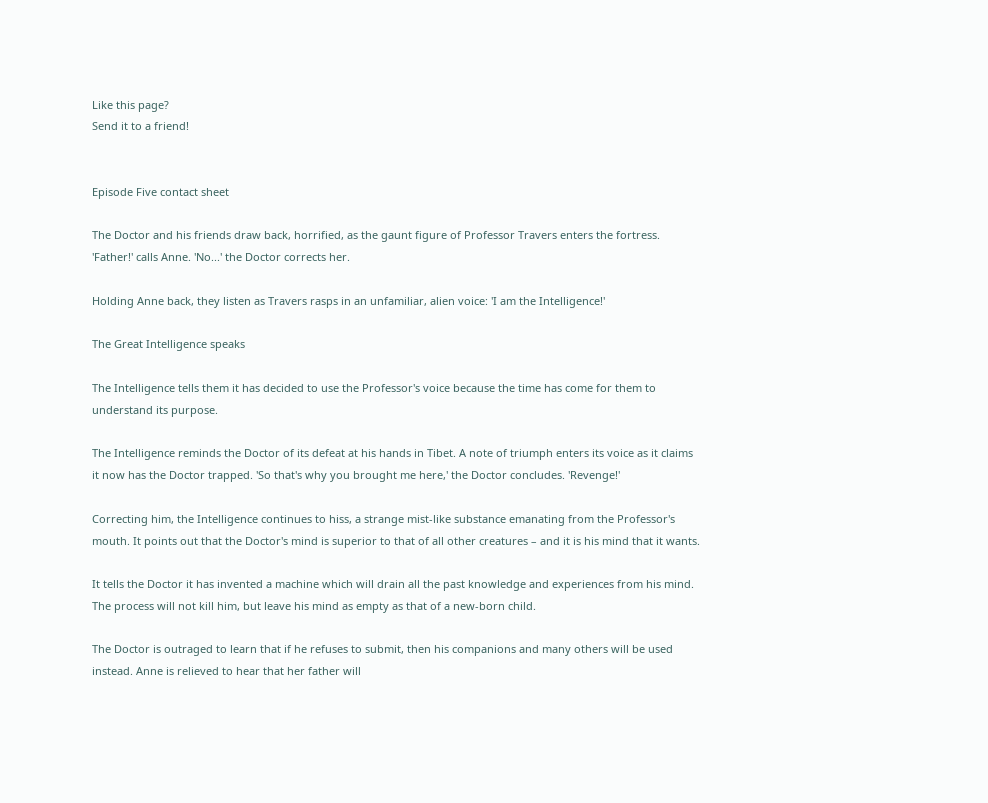Like this page?
Send it to a friend!


Episode Five contact sheet

The Doctor and his friends draw back, horrified, as the gaunt figure of Professor Travers enters the fortress. 'Father!' calls Anne. 'No...' the Doctor corrects her.

Holding Anne back, they listen as Travers rasps in an unfamiliar, alien voice: 'I am the Intelligence!'

The Great Intelligence speaks

The Intelligence tells them it has decided to use the Professor's voice because the time has come for them to understand its purpose.

The Intelligence reminds the Doctor of its defeat at his hands in Tibet. A note of triumph enters its voice as it claims it now has the Doctor trapped. 'So that's why you brought me here,' the Doctor concludes. 'Revenge!'

Correcting him, the Intelligence continues to hiss, a strange mist-like substance emanating from the Professor's mouth. It points out that the Doctor's mind is superior to that of all other creatures – and it is his mind that it wants.

It tells the Doctor it has invented a machine which will drain all the past knowledge and experiences from his mind. The process will not kill him, but leave his mind as empty as that of a new-born child.

The Doctor is outraged to learn that if he refuses to submit, then his companions and many others will be used instead. Anne is relieved to hear that her father will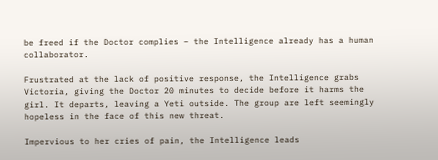be freed if the Doctor complies – the Intelligence already has a human collaborator.

Frustrated at the lack of positive response, the Intelligence grabs Victoria, giving the Doctor 20 minutes to decide before it harms the girl. It departs, leaving a Yeti outside. The group are left seemingly hopeless in the face of this new threat.

Impervious to her cries of pain, the Intelligence leads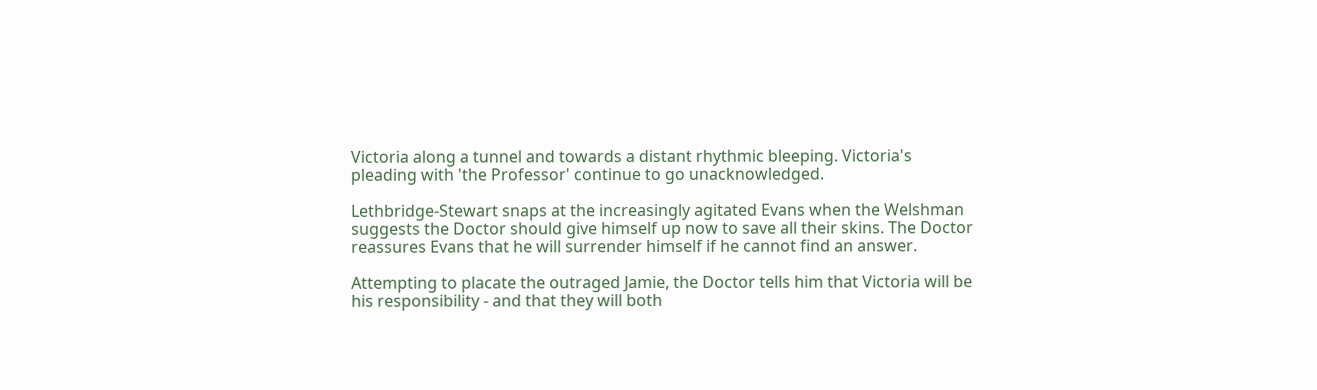Victoria along a tunnel and towards a distant rhythmic bleeping. Victoria's pleading with 'the Professor' continue to go unacknowledged.

Lethbridge-Stewart snaps at the increasingly agitated Evans when the Welshman suggests the Doctor should give himself up now to save all their skins. The Doctor reassures Evans that he will surrender himself if he cannot find an answer.

Attempting to placate the outraged Jamie, the Doctor tells him that Victoria will be his responsibility - and that they will both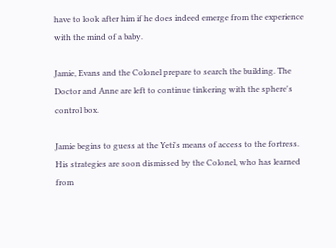have to look after him if he does indeed emerge from the experience with the mind of a baby.

Jamie, Evans and the Colonel prepare to search the building. The Doctor and Anne are left to continue tinkering with the sphere's control box.

Jamie begins to guess at the Yeti's means of access to the fortress. His strategies are soon dismissed by the Colonel, who has learned from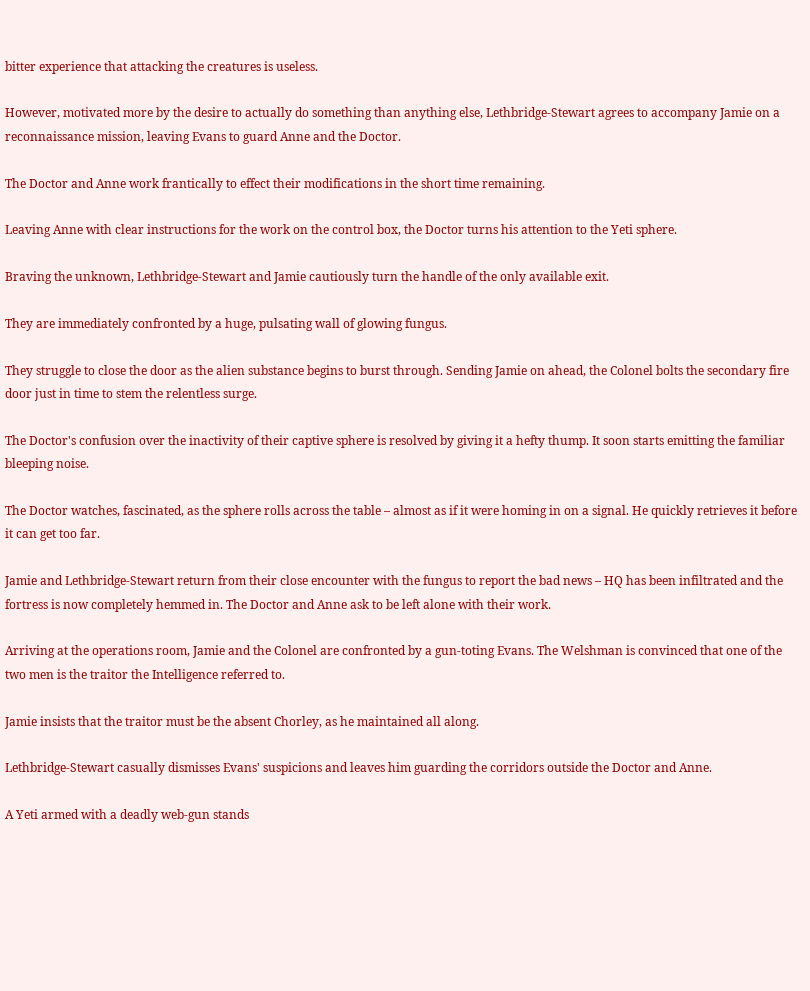bitter experience that attacking the creatures is useless.

However, motivated more by the desire to actually do something than anything else, Lethbridge-Stewart agrees to accompany Jamie on a reconnaissance mission, leaving Evans to guard Anne and the Doctor.

The Doctor and Anne work frantically to effect their modifications in the short time remaining.

Leaving Anne with clear instructions for the work on the control box, the Doctor turns his attention to the Yeti sphere.

Braving the unknown, Lethbridge-Stewart and Jamie cautiously turn the handle of the only available exit.

They are immediately confronted by a huge, pulsating wall of glowing fungus.

They struggle to close the door as the alien substance begins to burst through. Sending Jamie on ahead, the Colonel bolts the secondary fire door just in time to stem the relentless surge.

The Doctor's confusion over the inactivity of their captive sphere is resolved by giving it a hefty thump. It soon starts emitting the familiar bleeping noise.

The Doctor watches, fascinated, as the sphere rolls across the table – almost as if it were homing in on a signal. He quickly retrieves it before it can get too far.

Jamie and Lethbridge-Stewart return from their close encounter with the fungus to report the bad news – HQ has been infiltrated and the fortress is now completely hemmed in. The Doctor and Anne ask to be left alone with their work.

Arriving at the operations room, Jamie and the Colonel are confronted by a gun-toting Evans. The Welshman is convinced that one of the two men is the traitor the Intelligence referred to.

Jamie insists that the traitor must be the absent Chorley, as he maintained all along.

Lethbridge-Stewart casually dismisses Evans' suspicions and leaves him guarding the corridors outside the Doctor and Anne.

A Yeti armed with a deadly web-gun stands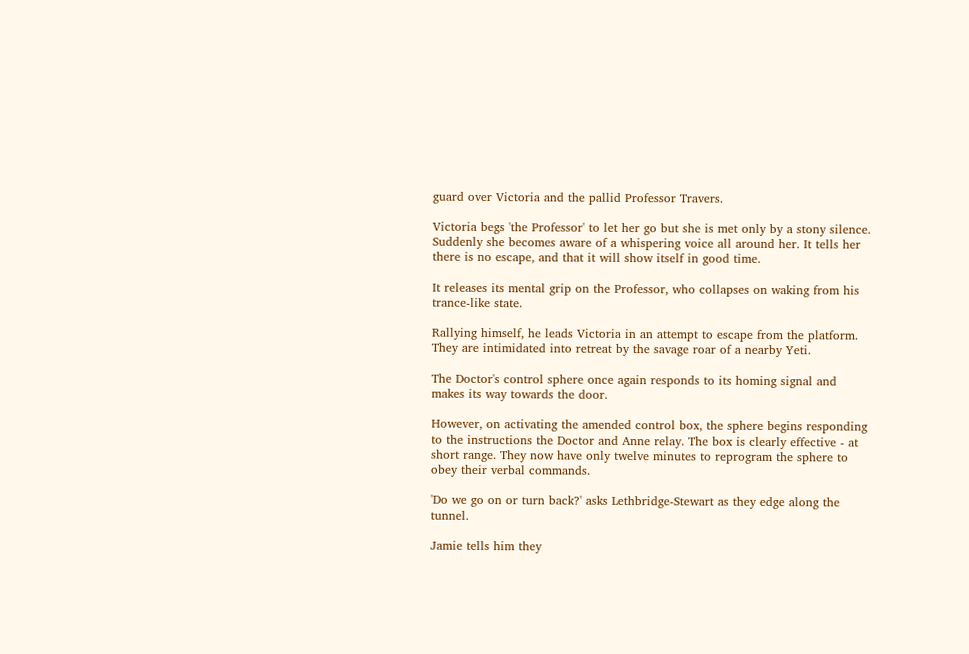guard over Victoria and the pallid Professor Travers.

Victoria begs 'the Professor' to let her go but she is met only by a stony silence. Suddenly she becomes aware of a whispering voice all around her. It tells her there is no escape, and that it will show itself in good time.

It releases its mental grip on the Professor, who collapses on waking from his trance-like state.

Rallying himself, he leads Victoria in an attempt to escape from the platform. They are intimidated into retreat by the savage roar of a nearby Yeti.

The Doctor's control sphere once again responds to its homing signal and makes its way towards the door.

However, on activating the amended control box, the sphere begins responding to the instructions the Doctor and Anne relay. The box is clearly effective - at short range. They now have only twelve minutes to reprogram the sphere to obey their verbal commands.

'Do we go on or turn back?' asks Lethbridge-Stewart as they edge along the tunnel.

Jamie tells him they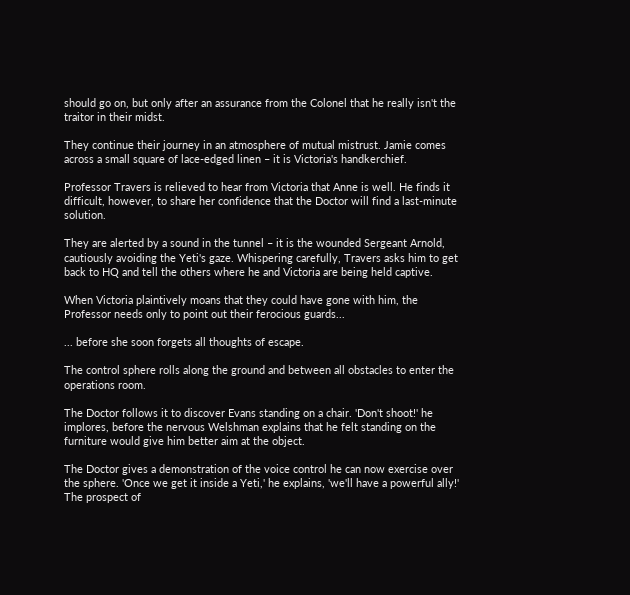should go on, but only after an assurance from the Colonel that he really isn't the traitor in their midst.

They continue their journey in an atmosphere of mutual mistrust. Jamie comes across a small square of lace-edged linen – it is Victoria's handkerchief.

Professor Travers is relieved to hear from Victoria that Anne is well. He finds it difficult, however, to share her confidence that the Doctor will find a last-minute solution.

They are alerted by a sound in the tunnel – it is the wounded Sergeant Arnold, cautiously avoiding the Yeti's gaze. Whispering carefully, Travers asks him to get back to HQ and tell the others where he and Victoria are being held captive.

When Victoria plaintively moans that they could have gone with him, the Professor needs only to point out their ferocious guards...

... before she soon forgets all thoughts of escape.

The control sphere rolls along the ground and between all obstacles to enter the operations room.

The Doctor follows it to discover Evans standing on a chair. 'Don't shoot!' he implores, before the nervous Welshman explains that he felt standing on the furniture would give him better aim at the object.

The Doctor gives a demonstration of the voice control he can now exercise over the sphere. 'Once we get it inside a Yeti,' he explains, 'we'll have a powerful ally!' The prospect of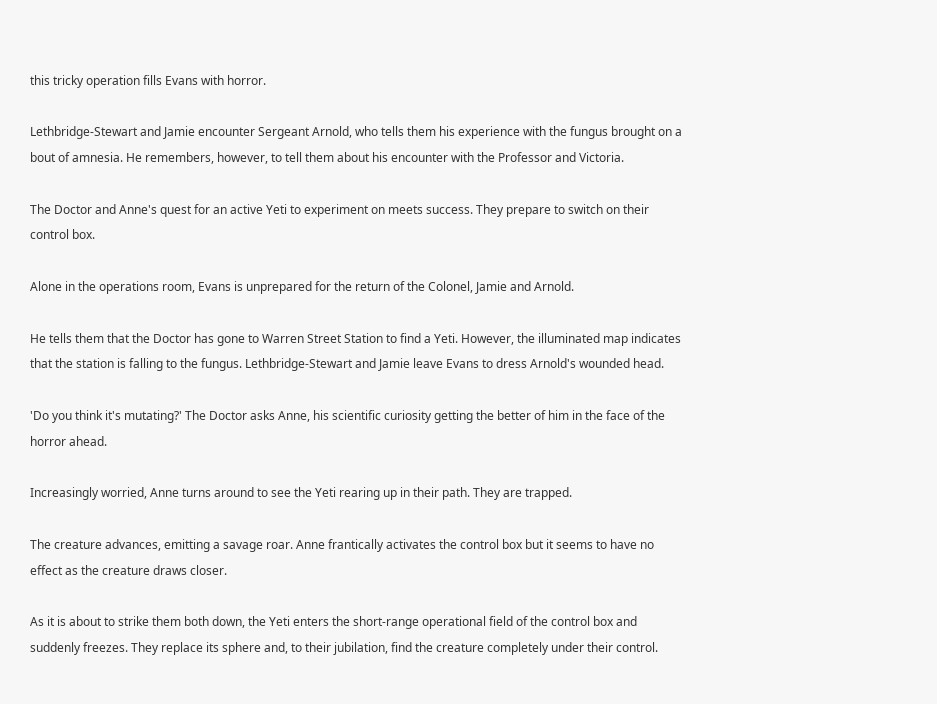this tricky operation fills Evans with horror.

Lethbridge-Stewart and Jamie encounter Sergeant Arnold, who tells them his experience with the fungus brought on a bout of amnesia. He remembers, however, to tell them about his encounter with the Professor and Victoria.

The Doctor and Anne's quest for an active Yeti to experiment on meets success. They prepare to switch on their control box.

Alone in the operations room, Evans is unprepared for the return of the Colonel, Jamie and Arnold.

He tells them that the Doctor has gone to Warren Street Station to find a Yeti. However, the illuminated map indicates that the station is falling to the fungus. Lethbridge-Stewart and Jamie leave Evans to dress Arnold's wounded head.

'Do you think it's mutating?' The Doctor asks Anne, his scientific curiosity getting the better of him in the face of the horror ahead.

Increasingly worried, Anne turns around to see the Yeti rearing up in their path. They are trapped.

The creature advances, emitting a savage roar. Anne frantically activates the control box but it seems to have no effect as the creature draws closer.

As it is about to strike them both down, the Yeti enters the short-range operational field of the control box and suddenly freezes. They replace its sphere and, to their jubilation, find the creature completely under their control.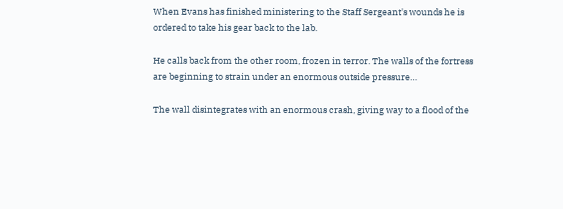When Evans has finished ministering to the Staff Sergeant's wounds he is ordered to take his gear back to the lab.

He calls back from the other room, frozen in terror. The walls of the fortress are beginning to strain under an enormous outside pressure…

The wall disintegrates with an enormous crash, giving way to a flood of the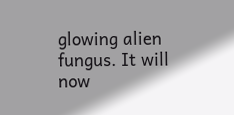glowing alien fungus. It will now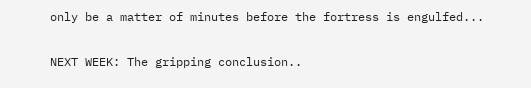only be a matter of minutes before the fortress is engulfed...

NEXT WEEK: The gripping conclusion..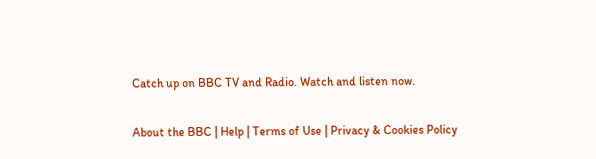Catch up on BBC TV and Radio. Watch and listen now.

About the BBC | Help | Terms of Use | Privacy & Cookies Policy